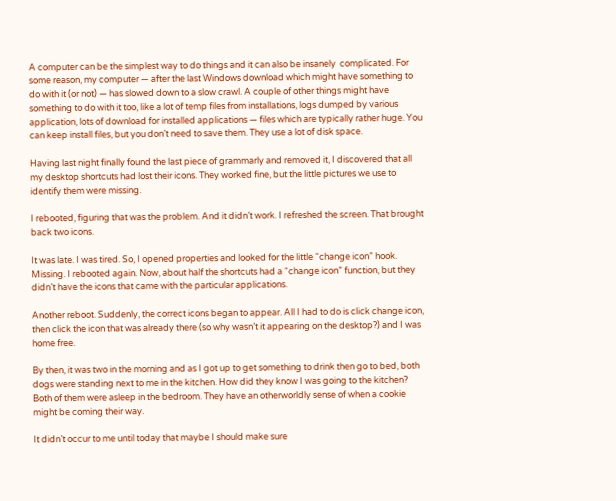A computer can be the simplest way to do things and it can also be insanely  complicated. For some reason, my computer — after the last Windows download which might have something to do with it (or not) — has slowed down to a slow crawl. A couple of other things might have something to do with it too, like a lot of temp files from installations, logs dumped by various application, lots of download for installed applications — files which are typically rather huge. You can keep install files, but you don’t need to save them. They use a lot of disk space.

Having last night finally found the last piece of grammarly and removed it, I discovered that all my desktop shortcuts had lost their icons. They worked fine, but the little pictures we use to identify them were missing.

I rebooted, figuring that was the problem. And it didn’t work. I refreshed the screen. That brought back two icons.

It was late. I was tired. So, I opened properties and looked for the little “change icon” hook. Missing. I rebooted again. Now, about half the shortcuts had a “change icon” function, but they didn’t have the icons that came with the particular applications.

Another reboot. Suddenly, the correct icons began to appear. All I had to do is click change icon, then click the icon that was already there (so why wasn’t it appearing on the desktop?) and I was home free.

By then, it was two in the morning and as I got up to get something to drink then go to bed, both dogs were standing next to me in the kitchen. How did they know I was going to the kitchen? Both of them were asleep in the bedroom. They have an otherworldly sense of when a cookie might be coming their way.

It didn’t occur to me until today that maybe I should make sure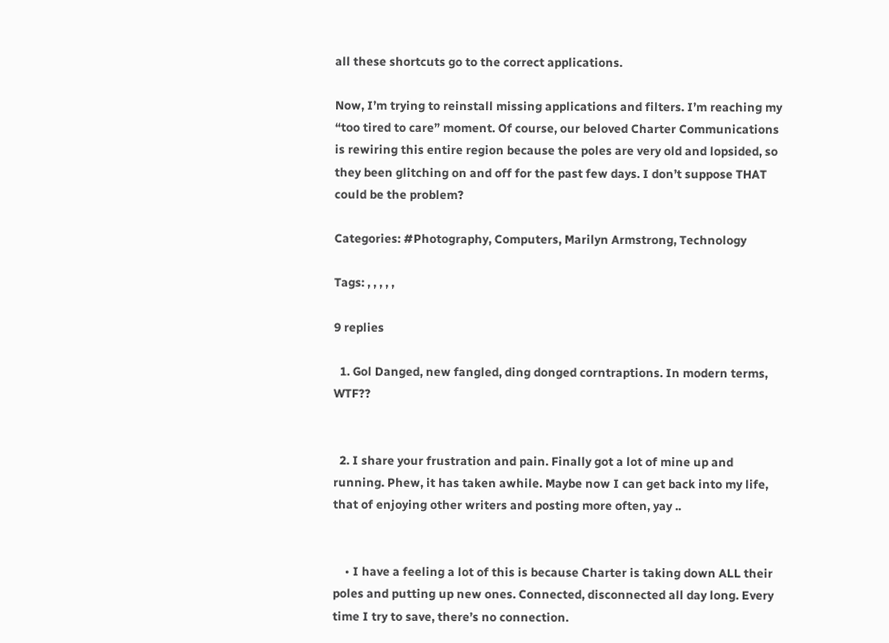all these shortcuts go to the correct applications.

Now, I’m trying to reinstall missing applications and filters. I’m reaching my “too tired to care” moment. Of course, our beloved Charter Communications is rewiring this entire region because the poles are very old and lopsided, so they been glitching on and off for the past few days. I don’t suppose THAT could be the problem?

Categories: #Photography, Computers, Marilyn Armstrong, Technology

Tags: , , , , ,

9 replies

  1. Gol Danged, new fangled, ding donged corntraptions. In modern terms, WTF??


  2. I share your frustration and pain. Finally got a lot of mine up and running. Phew, it has taken awhile. Maybe now I can get back into my life, that of enjoying other writers and posting more often, yay ..


    • I have a feeling a lot of this is because Charter is taking down ALL their poles and putting up new ones. Connected, disconnected all day long. Every time I try to save, there’s no connection.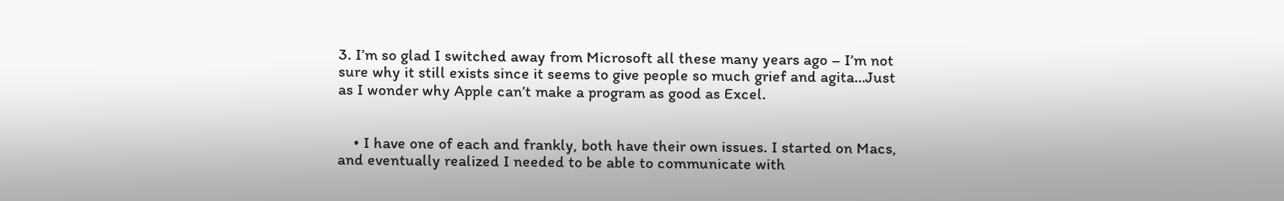3. I’m so glad I switched away from Microsoft all these many years ago – I’m not sure why it still exists since it seems to give people so much grief and agita…Just as I wonder why Apple can’t make a program as good as Excel.


    • I have one of each and frankly, both have their own issues. I started on Macs, and eventually realized I needed to be able to communicate with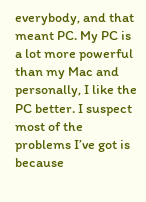everybody, and that meant PC. My PC is a lot more powerful than my Mac and personally, I like the PC better. I suspect most of the problems I’ve got is because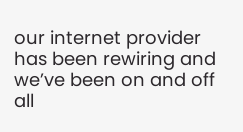our internet provider has been rewiring and we’ve been on and off all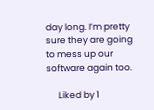day long. I’m pretty sure they are going to mess up our software again too.

      Liked by 1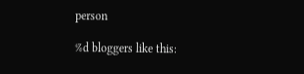person

%d bloggers like this: